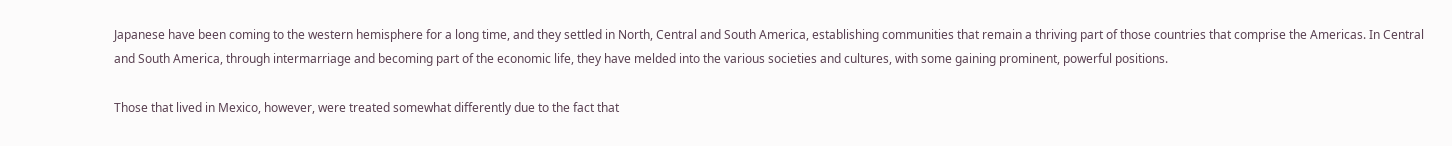Japanese have been coming to the western hemisphere for a long time, and they settled in North, Central and South America, establishing communities that remain a thriving part of those countries that comprise the Americas. In Central and South America, through intermarriage and becoming part of the economic life, they have melded into the various societies and cultures, with some gaining prominent, powerful positions.

Those that lived in Mexico, however, were treated somewhat differently due to the fact that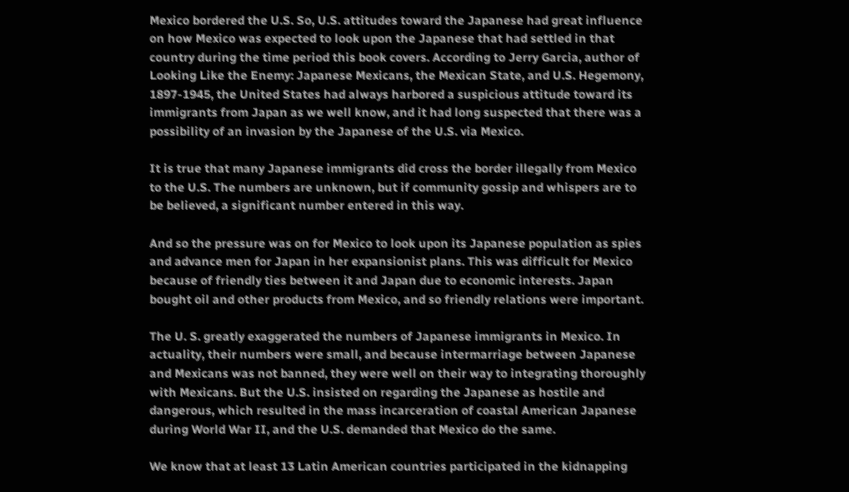Mexico bordered the U.S. So, U.S. attitudes toward the Japanese had great influence on how Mexico was expected to look upon the Japanese that had settled in that country during the time period this book covers. According to Jerry Garcia, author of Looking Like the Enemy: Japanese Mexicans, the Mexican State, and U.S. Hegemony, 1897-1945, the United States had always harbored a suspicious attitude toward its immigrants from Japan as we well know, and it had long suspected that there was a possibility of an invasion by the Japanese of the U.S. via Mexico.

It is true that many Japanese immigrants did cross the border illegally from Mexico to the U.S. The numbers are unknown, but if community gossip and whispers are to be believed, a significant number entered in this way.

And so the pressure was on for Mexico to look upon its Japanese population as spies and advance men for Japan in her expansionist plans. This was difficult for Mexico because of friendly ties between it and Japan due to economic interests. Japan bought oil and other products from Mexico, and so friendly relations were important.

The U. S. greatly exaggerated the numbers of Japanese immigrants in Mexico. In actuality, their numbers were small, and because intermarriage between Japanese and Mexicans was not banned, they were well on their way to integrating thoroughly with Mexicans. But the U.S. insisted on regarding the Japanese as hostile and dangerous, which resulted in the mass incarceration of coastal American Japanese during World War II, and the U.S. demanded that Mexico do the same.

We know that at least 13 Latin American countries participated in the kidnapping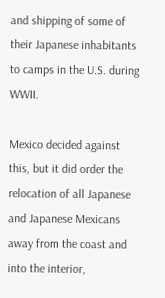and shipping of some of their Japanese inhabitants to camps in the U.S. during WWII.

Mexico decided against this, but it did order the relocation of all Japanese and Japanese Mexicans away from the coast and into the interior,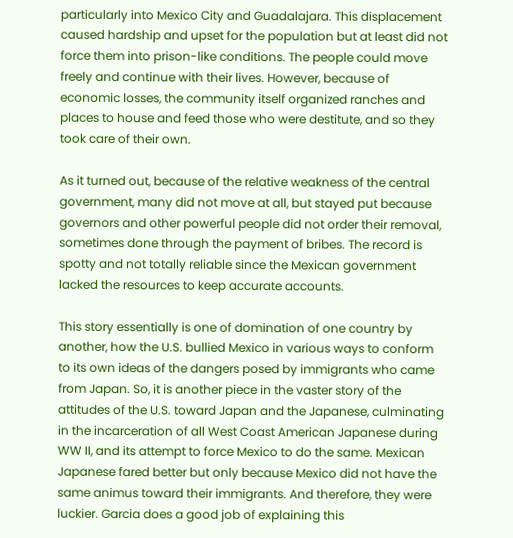particularly into Mexico City and Guadalajara. This displacement caused hardship and upset for the population but at least did not force them into prison-like conditions. The people could move freely and continue with their lives. However, because of economic losses, the community itself organized ranches and places to house and feed those who were destitute, and so they took care of their own.

As it turned out, because of the relative weakness of the central government, many did not move at all, but stayed put because governors and other powerful people did not order their removal, sometimes done through the payment of bribes. The record is spotty and not totally reliable since the Mexican government lacked the resources to keep accurate accounts.

This story essentially is one of domination of one country by another, how the U.S. bullied Mexico in various ways to conform to its own ideas of the dangers posed by immigrants who came from Japan. So, it is another piece in the vaster story of the attitudes of the U.S. toward Japan and the Japanese, culminating in the incarceration of all West Coast American Japanese during WW II, and its attempt to force Mexico to do the same. Mexican Japanese fared better but only because Mexico did not have the same animus toward their immigrants. And therefore, they were luckier. Garcia does a good job of explaining this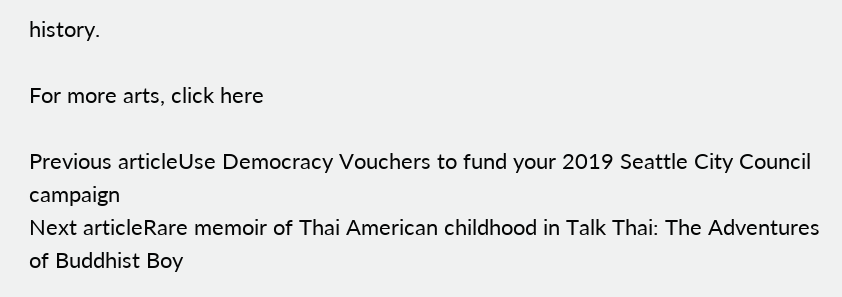history.

For more arts, click here

Previous articleUse Democracy Vouchers to fund your 2019 Seattle City Council campaign
Next articleRare memoir of Thai American childhood in Talk Thai: The Adventures of Buddhist Boy